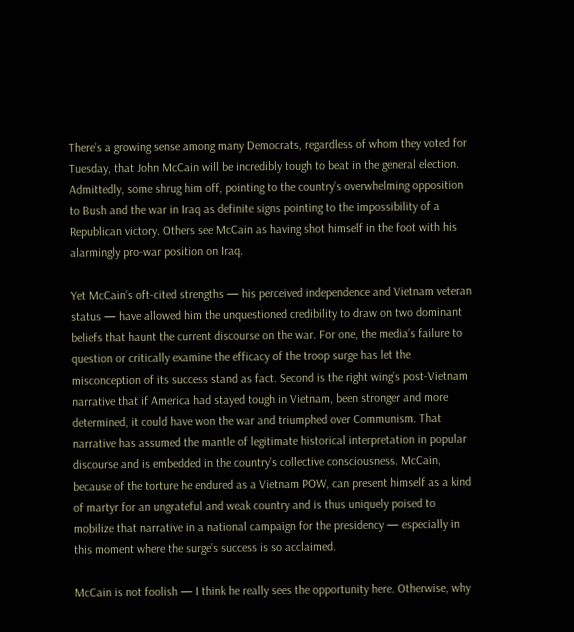There’s a growing sense among many Democrats, regardless of whom they voted for Tuesday, that John McCain will be incredibly tough to beat in the general election. Admittedly, some shrug him off, pointing to the country’s overwhelming opposition to Bush and the war in Iraq as definite signs pointing to the impossibility of a Republican victory. Others see McCain as having shot himself in the foot with his alarmingly pro-war position on Iraq.

Yet McCain’s oft-cited strengths — his perceived independence and Vietnam veteran status — have allowed him the unquestioned credibility to draw on two dominant beliefs that haunt the current discourse on the war. For one, the media’s failure to question or critically examine the efficacy of the troop surge has let the misconception of its success stand as fact. Second is the right wing’s post-Vietnam narrative that if America had stayed tough in Vietnam, been stronger and more determined, it could have won the war and triumphed over Communism. That narrative has assumed the mantle of legitimate historical interpretation in popular discourse and is embedded in the country’s collective consciousness. McCain, because of the torture he endured as a Vietnam POW, can present himself as a kind of martyr for an ungrateful and weak country and is thus uniquely poised to mobilize that narrative in a national campaign for the presidency — especially in this moment where the surge’s success is so acclaimed.

McCain is not foolish — I think he really sees the opportunity here. Otherwise, why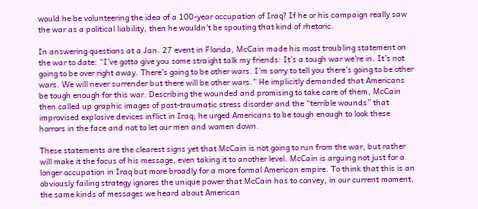would he be volunteering the idea of a 100-year occupation of Iraq? If he or his campaign really saw the war as a political liability, then he wouldn’t be spouting that kind of rhetoric.

In answering questions at a Jan. 27 event in Florida, McCain made his most troubling statement on the war to date: “I’ve gotta give you some straight talk my friends: It’s a tough war we’re in. It’s not going to be over right away. There’s going to be other wars. I’m sorry to tell you there’s going to be other wars. We will never surrender but there will be other wars.” He implicitly demanded that Americans be tough enough for this war. Describing the wounded and promising to take care of them, McCain then called up graphic images of post-traumatic stress disorder and the “terrible wounds” that improvised explosive devices inflict in Iraq; he urged Americans to be tough enough to look these horrors in the face and not to let our men and women down.

These statements are the clearest signs yet that McCain is not going to run from the war, but rather will make it the focus of his message, even taking it to another level. McCain is arguing not just for a longer occupation in Iraq but more broadly for a more formal American empire. To think that this is an obviously failing strategy ignores the unique power that McCain has to convey, in our current moment, the same kinds of messages we heard about American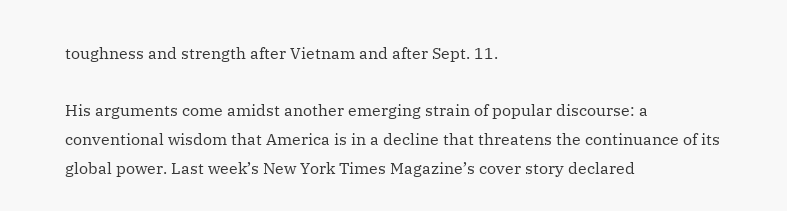toughness and strength after Vietnam and after Sept. 11.

His arguments come amidst another emerging strain of popular discourse: a conventional wisdom that America is in a decline that threatens the continuance of its global power. Last week’s New York Times Magazine’s cover story declared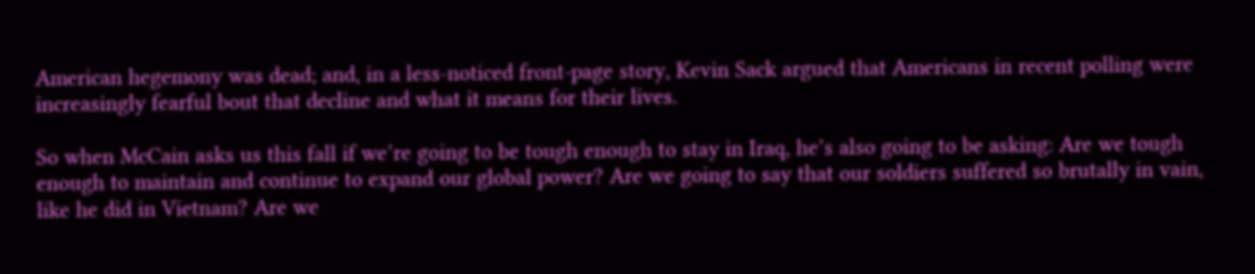American hegemony was dead; and, in a less-noticed front-page story, Kevin Sack argued that Americans in recent polling were increasingly fearful bout that decline and what it means for their lives.

So when McCain asks us this fall if we’re going to be tough enough to stay in Iraq, he’s also going to be asking: Are we tough enough to maintain and continue to expand our global power? Are we going to say that our soldiers suffered so brutally in vain, like he did in Vietnam? Are we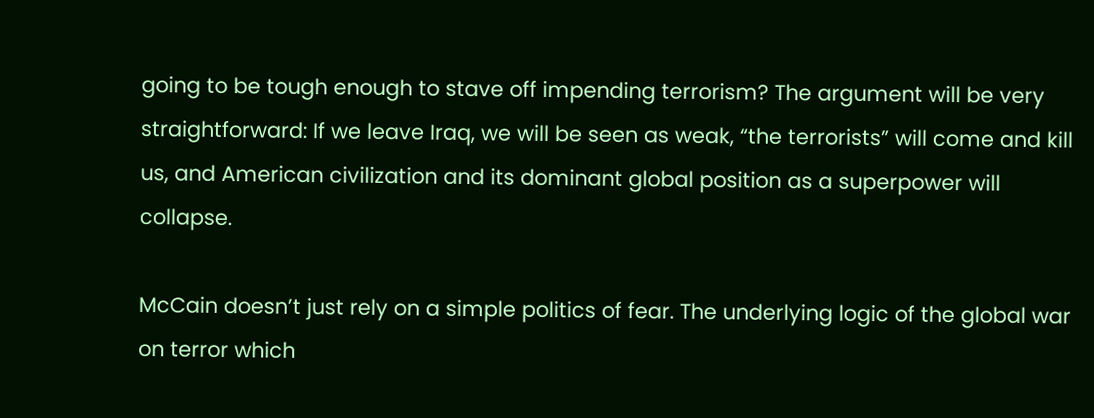going to be tough enough to stave off impending terrorism? The argument will be very straightforward: If we leave Iraq, we will be seen as weak, “the terrorists” will come and kill us, and American civilization and its dominant global position as a superpower will collapse.

McCain doesn’t just rely on a simple politics of fear. The underlying logic of the global war on terror which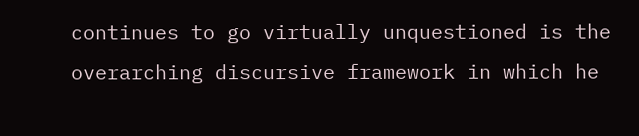continues to go virtually unquestioned is the overarching discursive framework in which he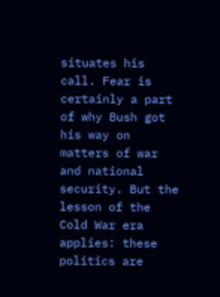situates his call. Fear is certainly a part of why Bush got his way on matters of war and national security. But the lesson of the Cold War era applies: these politics are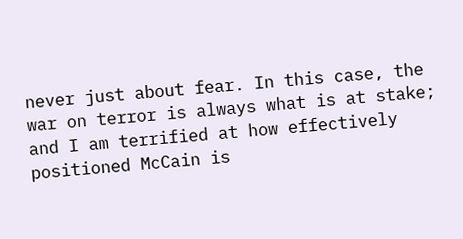never just about fear. In this case, the war on terror is always what is at stake; and I am terrified at how effectively positioned McCain is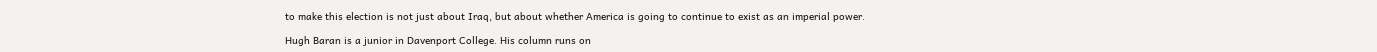to make this election is not just about Iraq, but about whether America is going to continue to exist as an imperial power.

Hugh Baran is a junior in Davenport College. His column runs on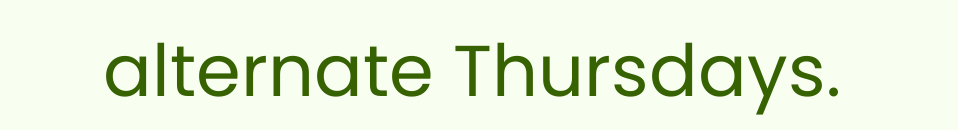alternate Thursdays.